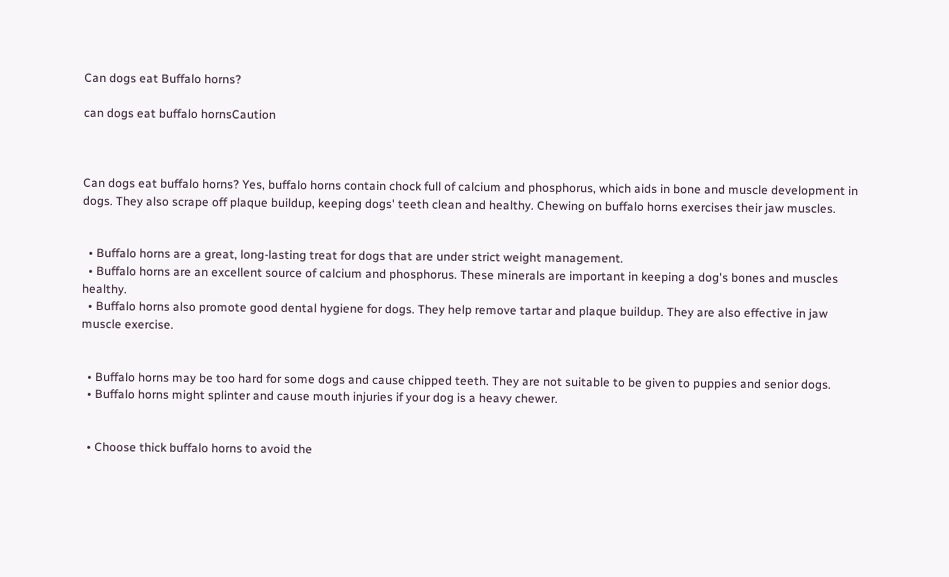Can dogs eat Buffalo horns?

can dogs eat buffalo hornsCaution



Can dogs eat buffalo horns? Yes, buffalo horns contain chock full of calcium and phosphorus, which aids in bone and muscle development in dogs. They also scrape off plaque buildup, keeping dogs' teeth clean and healthy. Chewing on buffalo horns exercises their jaw muscles.


  • Buffalo horns are a great, long-lasting treat for dogs that are under strict weight management.
  • Buffalo horns are an excellent source of calcium and phosphorus. These minerals are important in keeping a dog's bones and muscles healthy.
  • Buffalo horns also promote good dental hygiene for dogs. They help remove tartar and plaque buildup. They are also effective in jaw muscle exercise.


  • Buffalo horns may be too hard for some dogs and cause chipped teeth. They are not suitable to be given to puppies and senior dogs.
  • Buffalo horns might splinter and cause mouth injuries if your dog is a heavy chewer.


  • Choose thick buffalo horns to avoid the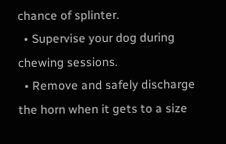chance of splinter.
  • Supervise your dog during chewing sessions.
  • Remove and safely discharge the horn when it gets to a size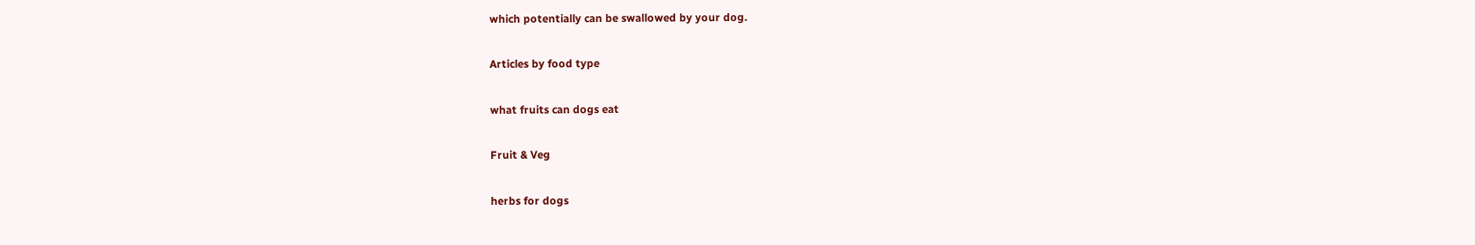which potentially can be swallowed by your dog.

Articles by food type

what fruits can dogs eat

Fruit & Veg

herbs for dogs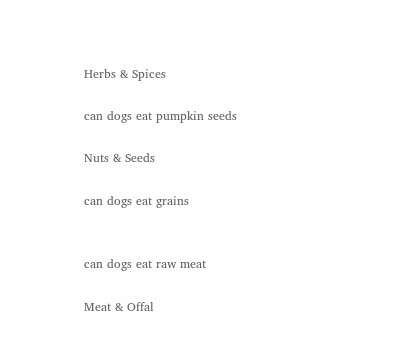Herbs & Spices

can dogs eat pumpkin seeds

Nuts & Seeds

can dogs eat grains


can dogs eat raw meat

Meat & Offal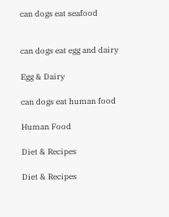can dogs eat seafood


can dogs eat egg and dairy

Egg & Dairy

can dogs eat human food

Human Food

Diet & Recipes

Diet & Recipes